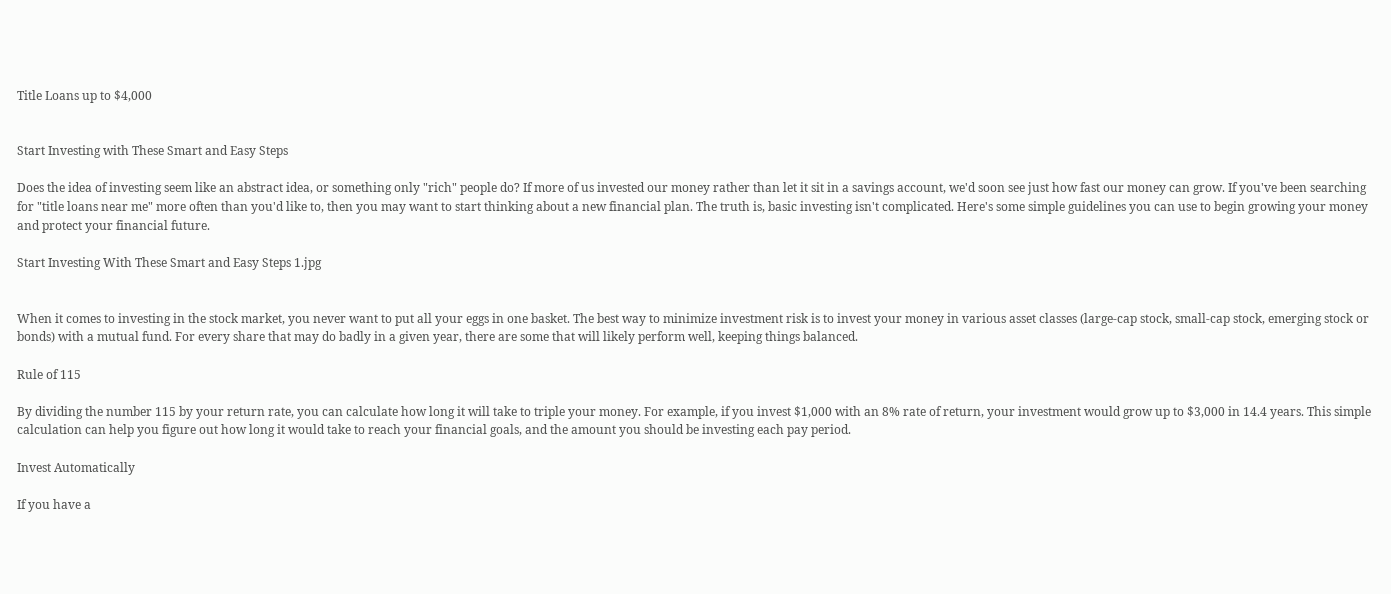Title Loans up to $4,000


Start Investing with These Smart and Easy Steps

Does the idea of investing seem like an abstract idea, or something only "rich" people do? If more of us invested our money rather than let it sit in a savings account, we'd soon see just how fast our money can grow. If you've been searching for "title loans near me" more often than you'd like to, then you may want to start thinking about a new financial plan. The truth is, basic investing isn't complicated. Here's some simple guidelines you can use to begin growing your money and protect your financial future.

Start Investing With These Smart and Easy Steps 1.jpg


When it comes to investing in the stock market, you never want to put all your eggs in one basket. The best way to minimize investment risk is to invest your money in various asset classes (large-cap stock, small-cap stock, emerging stock or bonds) with a mutual fund. For every share that may do badly in a given year, there are some that will likely perform well, keeping things balanced.

Rule of 115

By dividing the number 115 by your return rate, you can calculate how long it will take to triple your money. For example, if you invest $1,000 with an 8% rate of return, your investment would grow up to $3,000 in 14.4 years. This simple calculation can help you figure out how long it would take to reach your financial goals, and the amount you should be investing each pay period.

Invest Automatically

If you have a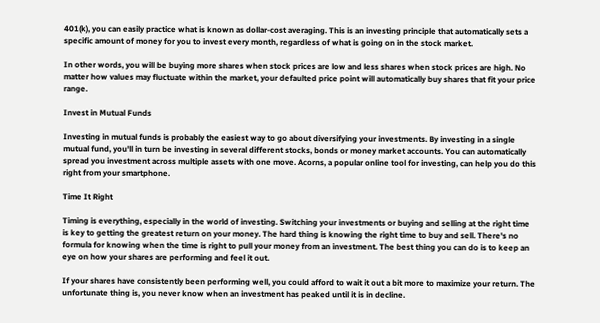401(k), you can easily practice what is known as dollar-cost averaging. This is an investing principle that automatically sets a specific amount of money for you to invest every month, regardless of what is going on in the stock market.

In other words, you will be buying more shares when stock prices are low and less shares when stock prices are high. No matter how values may fluctuate within the market, your defaulted price point will automatically buy shares that fit your price range.

Invest in Mutual Funds

Investing in mutual funds is probably the easiest way to go about diversifying your investments. By investing in a single mutual fund, you'll in turn be investing in several different stocks, bonds or money market accounts. You can automatically spread you investment across multiple assets with one move. Acorns, a popular online tool for investing, can help you do this right from your smartphone.

Time It Right

Timing is everything, especially in the world of investing. Switching your investments or buying and selling at the right time is key to getting the greatest return on your money. The hard thing is knowing the right time to buy and sell. There's no formula for knowing when the time is right to pull your money from an investment. The best thing you can do is to keep an eye on how your shares are performing and feel it out.

If your shares have consistently been performing well, you could afford to wait it out a bit more to maximize your return. The unfortunate thing is, you never know when an investment has peaked until it is in decline.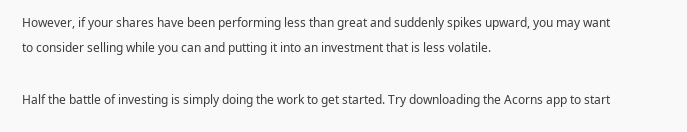However, if your shares have been performing less than great and suddenly spikes upward, you may want to consider selling while you can and putting it into an investment that is less volatile.

Half the battle of investing is simply doing the work to get started. Try downloading the Acorns app to start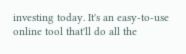investing today. It's an easy-to-use online tool that'll do all the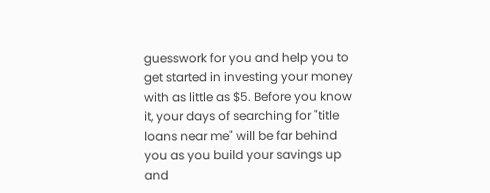guesswork for you and help you to get started in investing your money with as little as $5. Before you know it, your days of searching for "title loans near me" will be far behind you as you build your savings up and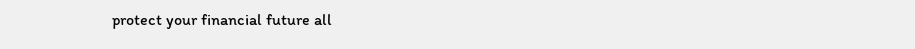protect your financial future all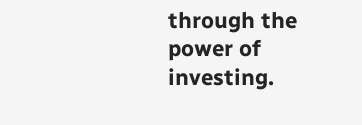through the power of investing.